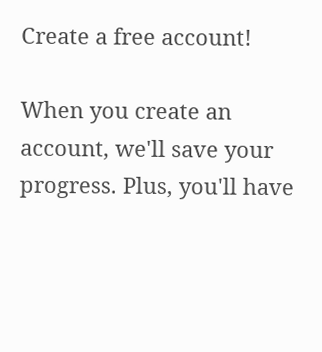Create a free account!

When you create an account, we'll save your progress. Plus, you'll have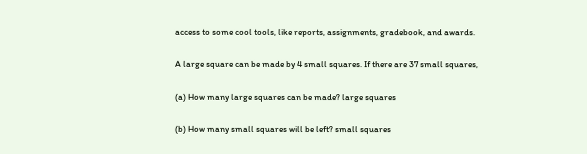access to some cool tools, like reports, assignments, gradebook, and awards.

A large square can be made by 4 small squares. If there are 37 small squares,

(a) How many large squares can be made? large squares

(b) How many small squares will be left? small squares